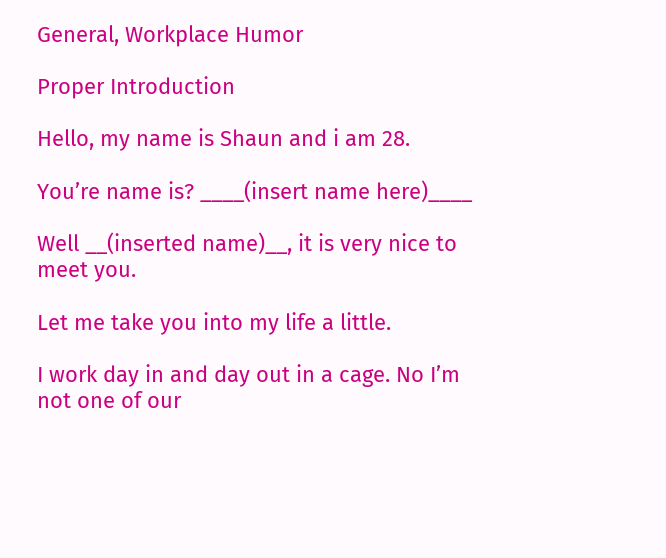General, Workplace Humor

Proper Introduction

Hello, my name is Shaun and i am 28.

You’re name is? ____(insert name here)____

Well __(inserted name)__, it is very nice to meet you.

Let me take you into my life a little.

I work day in and day out in a cage. No I’m not one of our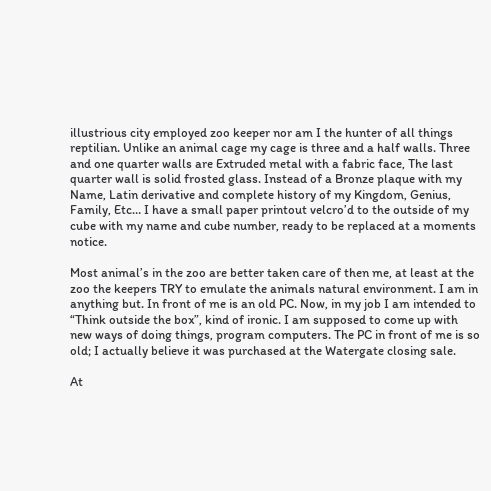illustrious city employed zoo keeper nor am I the hunter of all things reptilian. Unlike an animal cage my cage is three and a half walls. Three and one quarter walls are Extruded metal with a fabric face, The last quarter wall is solid frosted glass. Instead of a Bronze plaque with my Name, Latin derivative and complete history of my Kingdom, Genius, Family, Etc… I have a small paper printout velcro’d to the outside of my cube with my name and cube number, ready to be replaced at a moments notice.

Most animal’s in the zoo are better taken care of then me, at least at the zoo the keepers TRY to emulate the animals natural environment. I am in anything but. In front of me is an old PC. Now, in my job I am intended to “Think outside the box”, kind of ironic. I am supposed to come up with new ways of doing things, program computers. The PC in front of me is so old; I actually believe it was purchased at the Watergate closing sale.

At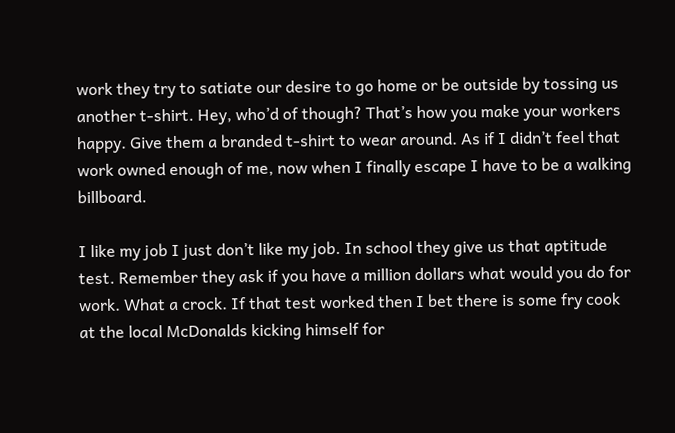work they try to satiate our desire to go home or be outside by tossing us another t-shirt. Hey, who’d of though? That’s how you make your workers happy. Give them a branded t-shirt to wear around. As if I didn’t feel that work owned enough of me, now when I finally escape I have to be a walking billboard.

I like my job I just don’t like my job. In school they give us that aptitude test. Remember they ask if you have a million dollars what would you do for work. What a crock. If that test worked then I bet there is some fry cook at the local McDonalds kicking himself for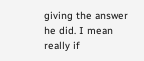giving the answer he did. I mean really if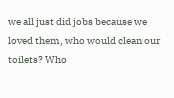we all just did jobs because we loved them, who would clean our toilets? Who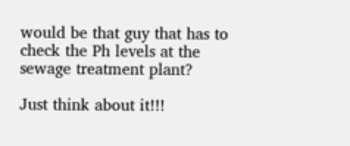would be that guy that has to check the Ph levels at the sewage treatment plant?

Just think about it!!!